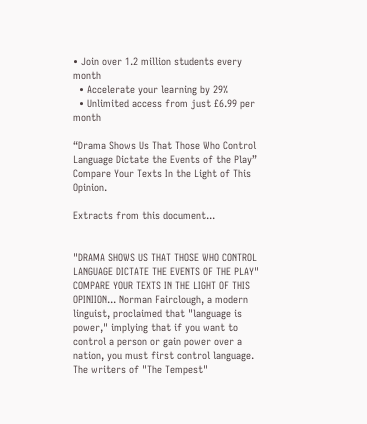• Join over 1.2 million students every month
  • Accelerate your learning by 29%
  • Unlimited access from just £6.99 per month

“Drama Shows Us That Those Who Control Language Dictate the Events of the Play” Compare Your Texts In the Light of This Opinion.

Extracts from this document...


"DRAMA SHOWS US THAT THOSE WHO CONTROL LANGUAGE DICTATE THE EVENTS OF THE PLAY" COMPARE YOUR TEXTS IN THE LIGHT OF THIS OPINIION... Norman Fairclough, a modern linguist, proclaimed that "language is power," implying that if you want to control a person or gain power over a nation, you must first control language. The writers of "The Tempest"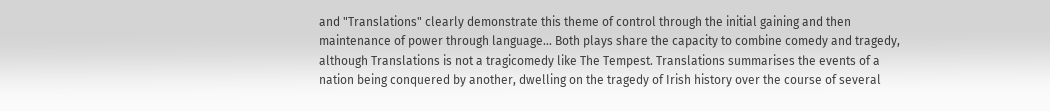and "Translations" clearly demonstrate this theme of control through the initial gaining and then maintenance of power through language... Both plays share the capacity to combine comedy and tragedy, although Translations is not a tragicomedy like The Tempest. Translations summarises the events of a nation being conquered by another, dwelling on the tragedy of Irish history over the course of several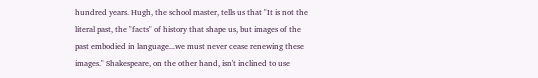hundred years. Hugh, the school master, tells us that "It is not the literal past, the "facts" of history that shape us, but images of the past embodied in language...we must never cease renewing these images." Shakespeare, on the other hand, isn't inclined to use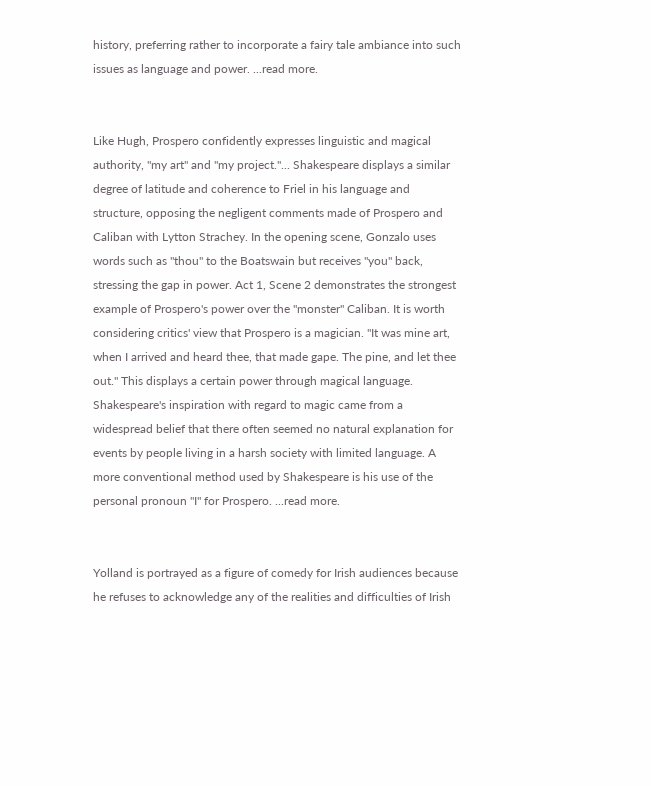history, preferring rather to incorporate a fairy tale ambiance into such issues as language and power. ...read more.


Like Hugh, Prospero confidently expresses linguistic and magical authority, "my art" and "my project."... Shakespeare displays a similar degree of latitude and coherence to Friel in his language and structure, opposing the negligent comments made of Prospero and Caliban with Lytton Strachey. In the opening scene, Gonzalo uses words such as "thou" to the Boatswain but receives "you" back, stressing the gap in power. Act 1, Scene 2 demonstrates the strongest example of Prospero's power over the "monster" Caliban. It is worth considering critics' view that Prospero is a magician. "It was mine art, when I arrived and heard thee, that made gape. The pine, and let thee out." This displays a certain power through magical language. Shakespeare's inspiration with regard to magic came from a widespread belief that there often seemed no natural explanation for events by people living in a harsh society with limited language. A more conventional method used by Shakespeare is his use of the personal pronoun "I" for Prospero. ...read more.


Yolland is portrayed as a figure of comedy for Irish audiences because he refuses to acknowledge any of the realities and difficulties of Irish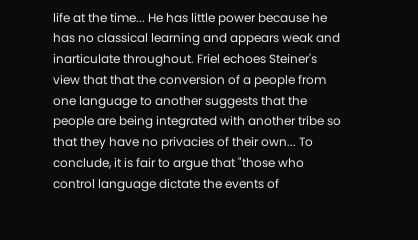life at the time... He has little power because he has no classical learning and appears weak and inarticulate throughout. Friel echoes Steiner's view that that the conversion of a people from one language to another suggests that the people are being integrated with another tribe so that they have no privacies of their own... To conclude, it is fair to argue that "those who control language dictate the events of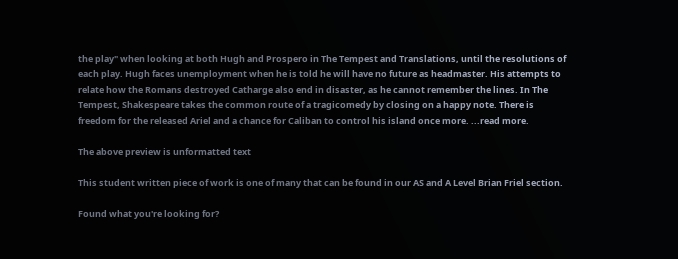the play" when looking at both Hugh and Prospero in The Tempest and Translations, until the resolutions of each play. Hugh faces unemployment when he is told he will have no future as headmaster. His attempts to relate how the Romans destroyed Catharge also end in disaster, as he cannot remember the lines. In The Tempest, Shakespeare takes the common route of a tragicomedy by closing on a happy note. There is freedom for the released Ariel and a chance for Caliban to control his island once more. ...read more.

The above preview is unformatted text

This student written piece of work is one of many that can be found in our AS and A Level Brian Friel section.

Found what you're looking for?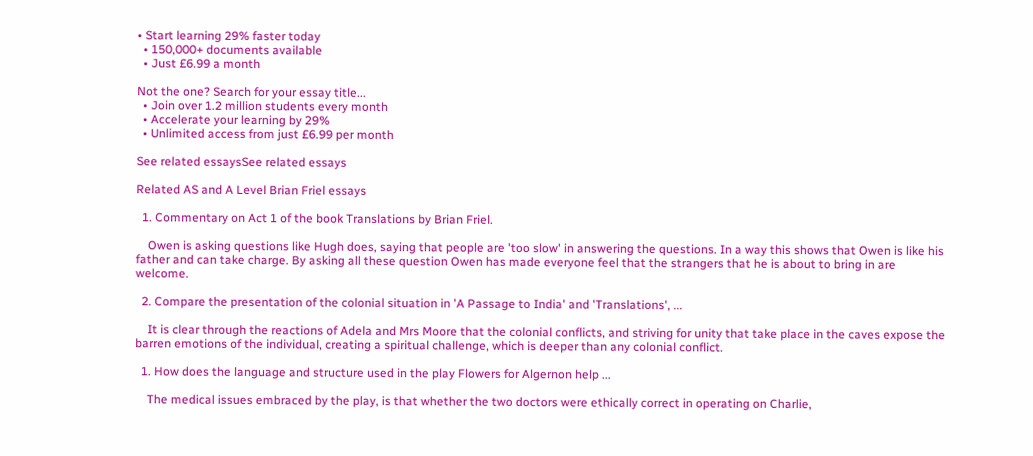• Start learning 29% faster today
  • 150,000+ documents available
  • Just £6.99 a month

Not the one? Search for your essay title...
  • Join over 1.2 million students every month
  • Accelerate your learning by 29%
  • Unlimited access from just £6.99 per month

See related essaysSee related essays

Related AS and A Level Brian Friel essays

  1. Commentary on Act 1 of the book Translations by Brian Friel.

    Owen is asking questions like Hugh does, saying that people are 'too slow' in answering the questions. In a way this shows that Owen is like his father and can take charge. By asking all these question Owen has made everyone feel that the strangers that he is about to bring in are welcome.

  2. Compare the presentation of the colonial situation in 'A Passage to India' and 'Translations', ...

    It is clear through the reactions of Adela and Mrs Moore that the colonial conflicts, and striving for unity that take place in the caves expose the barren emotions of the individual, creating a spiritual challenge, which is deeper than any colonial conflict.

  1. How does the language and structure used in the play Flowers for Algernon help ...

    The medical issues embraced by the play, is that whether the two doctors were ethically correct in operating on Charlie,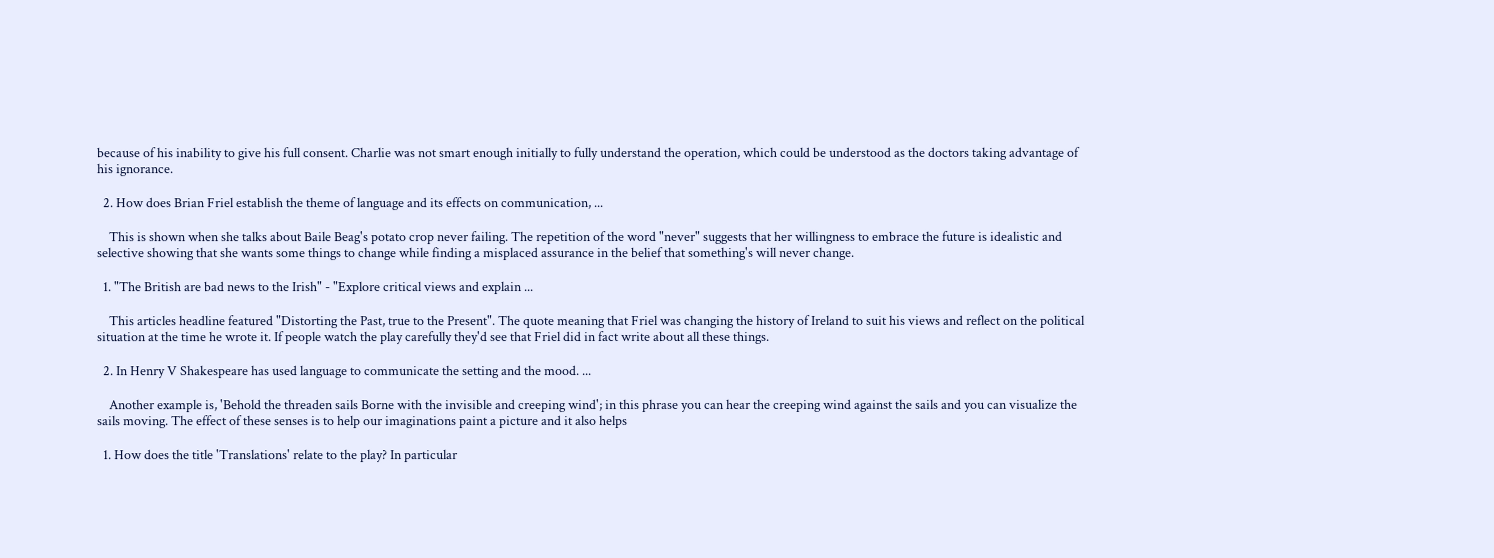because of his inability to give his full consent. Charlie was not smart enough initially to fully understand the operation, which could be understood as the doctors taking advantage of his ignorance.

  2. How does Brian Friel establish the theme of language and its effects on communication, ...

    This is shown when she talks about Baile Beag's potato crop never failing. The repetition of the word "never" suggests that her willingness to embrace the future is idealistic and selective showing that she wants some things to change while finding a misplaced assurance in the belief that something's will never change.

  1. "The British are bad news to the Irish" - "Explore critical views and explain ...

    This articles headline featured "Distorting the Past, true to the Present". The quote meaning that Friel was changing the history of Ireland to suit his views and reflect on the political situation at the time he wrote it. If people watch the play carefully they'd see that Friel did in fact write about all these things.

  2. In Henry V Shakespeare has used language to communicate the setting and the mood. ...

    Another example is, 'Behold the threaden sails Borne with the invisible and creeping wind'; in this phrase you can hear the creeping wind against the sails and you can visualize the sails moving. The effect of these senses is to help our imaginations paint a picture and it also helps

  1. How does the title 'Translations' relate to the play? In particular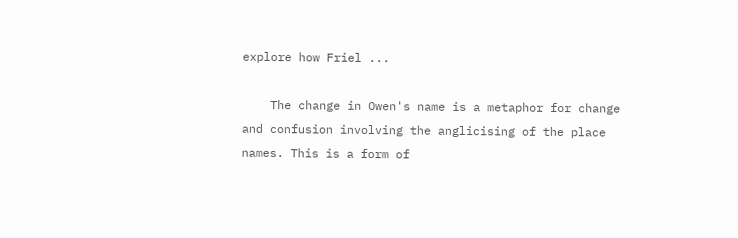explore how Friel ...

    The change in Owen's name is a metaphor for change and confusion involving the anglicising of the place names. This is a form of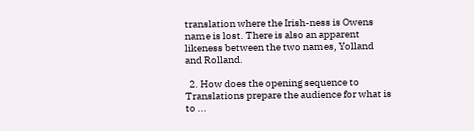translation where the Irish-ness is Owens name is lost. There is also an apparent likeness between the two names, Yolland and Rolland.

  2. How does the opening sequence to Translations prepare the audience for what is to ...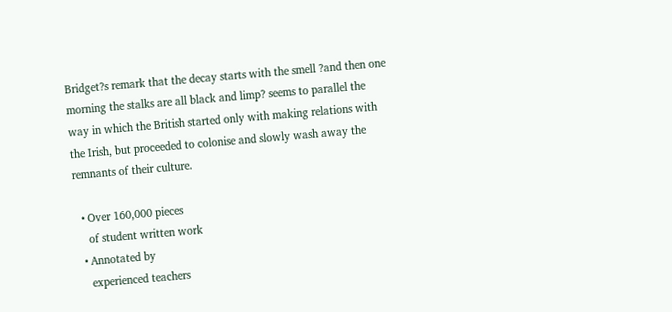Bridget?s remark that the decay starts with the smell ?and then one morning the stalks are all black and limp? seems to parallel the way in which the British started only with making relations with the Irish, but proceeded to colonise and slowly wash away the remnants of their culture.

  • Over 160,000 pieces
    of student written work
  • Annotated by
    experienced teachers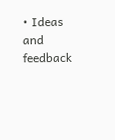• Ideas and feedback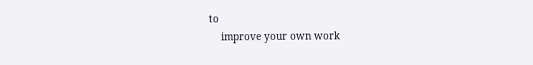to
    improve your own work